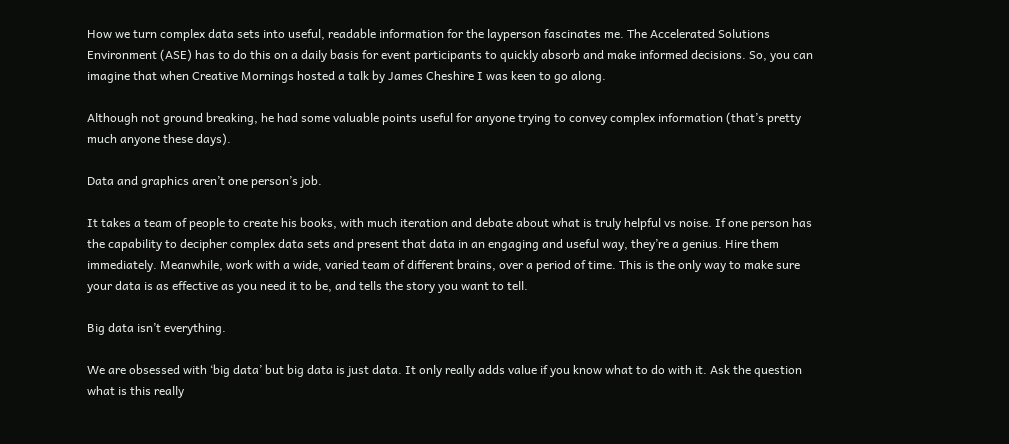How we turn complex data sets into useful, readable information for the layperson fascinates me. The Accelerated Solutions Environment (ASE) has to do this on a daily basis for event participants to quickly absorb and make informed decisions. So, you can imagine that when Creative Mornings hosted a talk by James Cheshire I was keen to go along.

Although not ground breaking, he had some valuable points useful for anyone trying to convey complex information (that’s pretty much anyone these days).

Data and graphics aren’t one person’s job.

It takes a team of people to create his books, with much iteration and debate about what is truly helpful vs noise. If one person has the capability to decipher complex data sets and present that data in an engaging and useful way, they’re a genius. Hire them immediately. Meanwhile, work with a wide, varied team of different brains, over a period of time. This is the only way to make sure your data is as effective as you need it to be, and tells the story you want to tell.

Big data isn’t everything.

We are obsessed with ‘big data’ but big data is just data. It only really adds value if you know what to do with it. Ask the question what is this really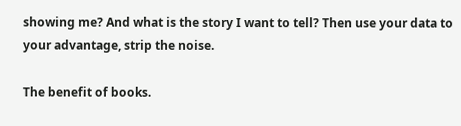showing me? And what is the story I want to tell? Then use your data to your advantage, strip the noise.

The benefit of books.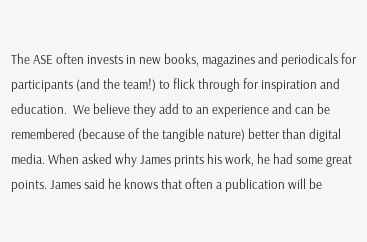The ASE often invests in new books, magazines and periodicals for participants (and the team!) to flick through for inspiration and education.  We believe they add to an experience and can be remembered (because of the tangible nature) better than digital media. When asked why James prints his work, he had some great points. James said he knows that often a publication will be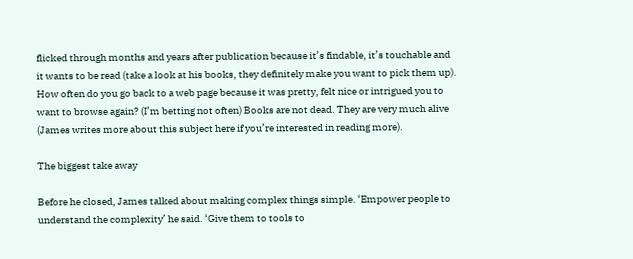flicked through months and years after publication because it’s findable, it’s touchable and it wants to be read (take a look at his books, they definitely make you want to pick them up). How often do you go back to a web page because it was pretty, felt nice or intrigued you to want to browse again? (I’m betting not often) Books are not dead. They are very much alive (James writes more about this subject here if you’re interested in reading more).

The biggest take away

Before he closed, James talked about making complex things simple. ‘Empower people to understand the complexity’ he said. ‘Give them to tools to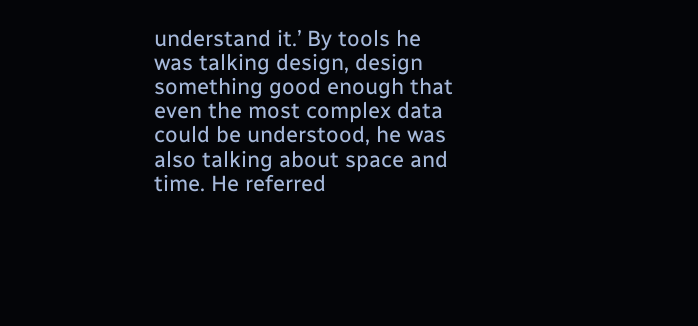understand it.’ By tools he was talking design, design something good enough that even the most complex data could be understood, he was also talking about space and time. He referred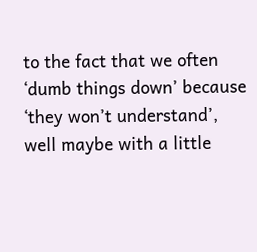to the fact that we often ‘dumb things down’ because ‘they won’t understand’, well maybe with a little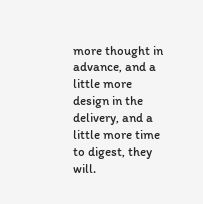more thought in advance, and a little more design in the delivery, and a little more time to digest, they will.